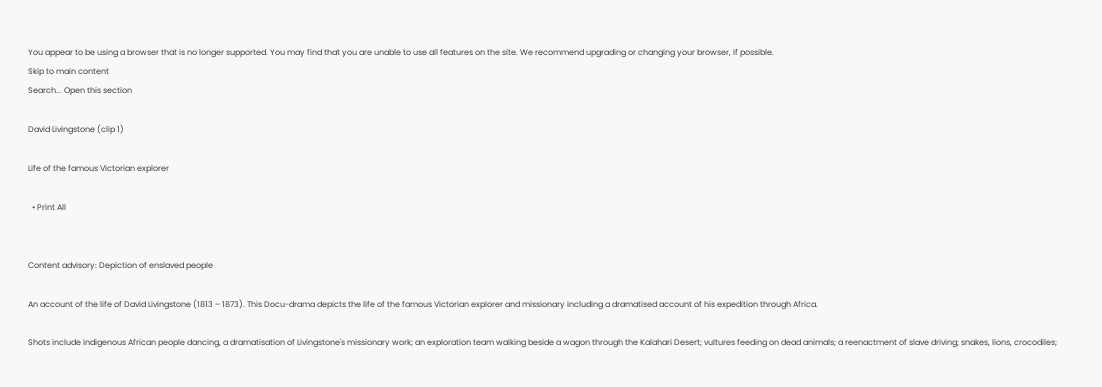You appear to be using a browser that is no longer supported. You may find that you are unable to use all features on the site. We recommend upgrading or changing your browser, if possible.
Skip to main content
Search... Open this section

David Livingstone (clip 1)

Life of the famous Victorian explorer

  • Print All


Content advisory: Depiction of enslaved people

An account of the life of David Livingstone (1813 – 1873). This Docu-drama depicts the life of the famous Victorian explorer and missionary including a dramatised account of his expedition through Africa.

Shots include indigenous African people dancing, a dramatisation of Livingstone's missionary work; an exploration team walking beside a wagon through the Kalahari Desert; vultures feeding on dead animals; a reenactment of slave driving; snakes, lions, crocodiles;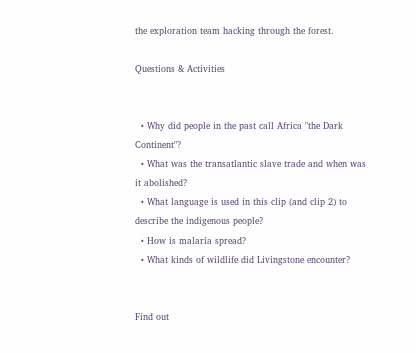the exploration team hacking through the forest.

Questions & Activities


  • Why did people in the past call Africa "the Dark Continent"?
  • What was the transatlantic slave trade and when was it abolished?
  • What language is used in this clip (and clip 2) to describe the indigenous people?
  • How is malaria spread?
  • What kinds of wildlife did Livingstone encounter?


Find out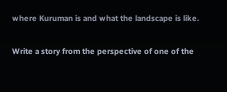where Kuruman is and what the landscape is like.

Write a story from the perspective of one of the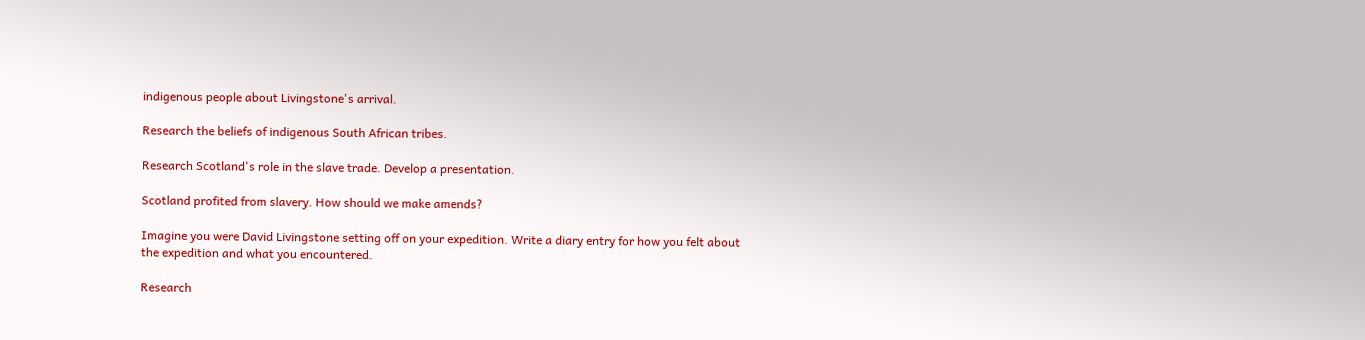indigenous people about Livingstone's arrival.

Research the beliefs of indigenous South African tribes.

Research Scotland's role in the slave trade. Develop a presentation.

Scotland profited from slavery. How should we make amends?

Imagine you were David Livingstone setting off on your expedition. Write a diary entry for how you felt about the expedition and what you encountered.

Research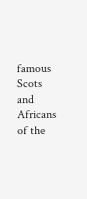famous Scots and Africans of the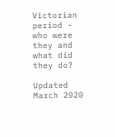Victorian period - who were they and what did they do?

Updated March 2020